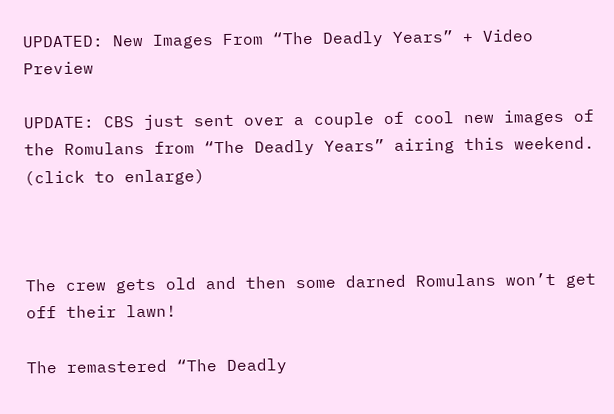UPDATED: New Images From “The Deadly Years” + Video Preview

UPDATE: CBS just sent over a couple of cool new images of the Romulans from “The Deadly Years” airing this weekend. (click to enlarge)



The crew gets old and then some darned Romulans won’t get off their lawn!

The remastered “The Deadly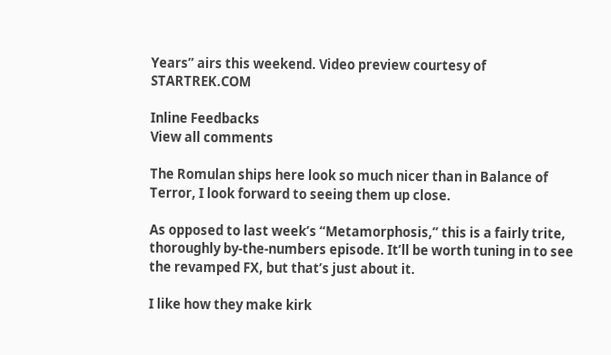Years” airs this weekend. Video preview courtesy of STARTREK.COM

Inline Feedbacks
View all comments

The Romulan ships here look so much nicer than in Balance of Terror, I look forward to seeing them up close.

As opposed to last week’s “Metamorphosis,” this is a fairly trite, thoroughly by-the-numbers episode. It’ll be worth tuning in to see the revamped FX, but that’s just about it.

I like how they make kirk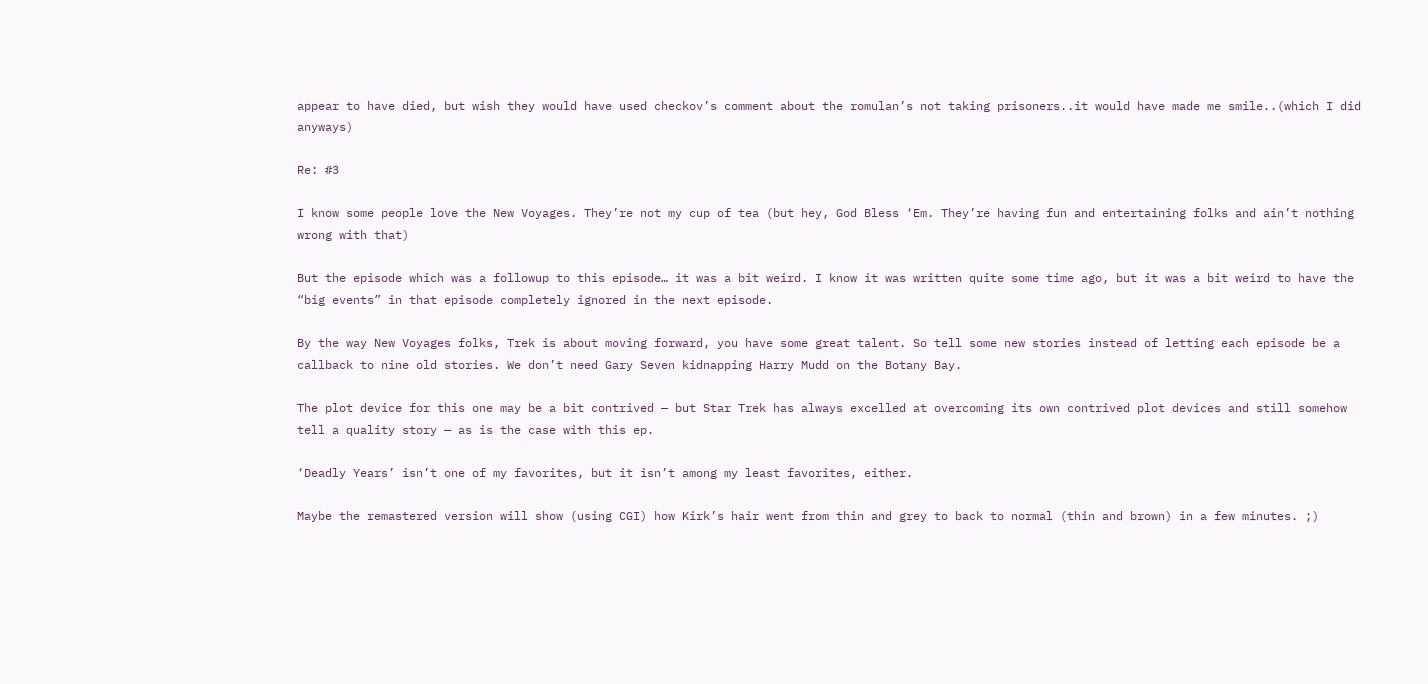appear to have died, but wish they would have used checkov’s comment about the romulan’s not taking prisoners..it would have made me smile..(which I did anyways)

Re: #3

I know some people love the New Voyages. They’re not my cup of tea (but hey, God Bless ‘Em. They’re having fun and entertaining folks and ain’t nothing wrong with that)

But the episode which was a followup to this episode… it was a bit weird. I know it was written quite some time ago, but it was a bit weird to have the “big events” in that episode completely ignored in the next episode.

By the way New Voyages folks, Trek is about moving forward, you have some great talent. So tell some new stories instead of letting each episode be a callback to nine old stories. We don’t need Gary Seven kidnapping Harry Mudd on the Botany Bay.

The plot device for this one may be a bit contrived — but Star Trek has always excelled at overcoming its own contrived plot devices and still somehow tell a quality story — as is the case with this ep.

‘Deadly Years’ isn’t one of my favorites, but it isn’t among my least favorites, either.

Maybe the remastered version will show (using CGI) how Kirk’s hair went from thin and grey to back to normal (thin and brown) in a few minutes. ;)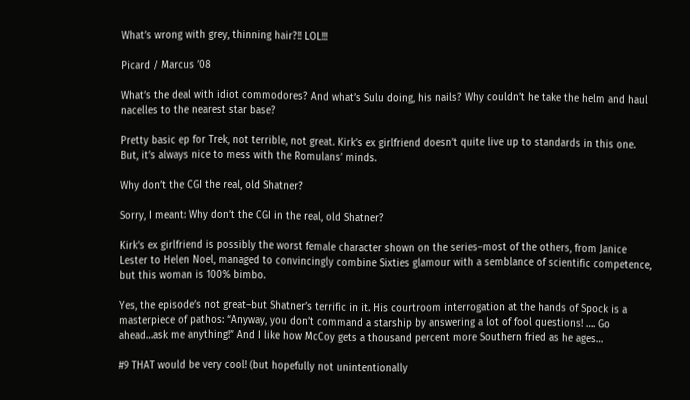What’s wrong with grey, thinning hair?!! LOL!!!

Picard / Marcus ’08

What’s the deal with idiot commodores? And what’s Sulu doing, his nails? Why couldn’t he take the helm and haul nacelles to the nearest star base?

Pretty basic ep for Trek, not terrible, not great. Kirk’s ex girlfriend doesn’t quite live up to standards in this one. But, it’s always nice to mess with the Romulans’ minds.

Why don’t the CGI the real, old Shatner?

Sorry, I meant: Why don’t the CGI in the real, old Shatner?

Kirk’s ex girlfriend is possibly the worst female character shown on the series–most of the others, from Janice Lester to Helen Noel, managed to convincingly combine Sixties glamour with a semblance of scientific competence, but this woman is 100% bimbo.

Yes, the episode’s not great–but Shatner’s terrific in it. His courtroom interrogation at the hands of Spock is a masterpiece of pathos: “Anyway, you don’t command a starship by answering a lot of fool questions! …. Go ahead…ask me anything!” And I like how McCoy gets a thousand percent more Southern fried as he ages…

#9 THAT would be very cool! (but hopefully not unintentionally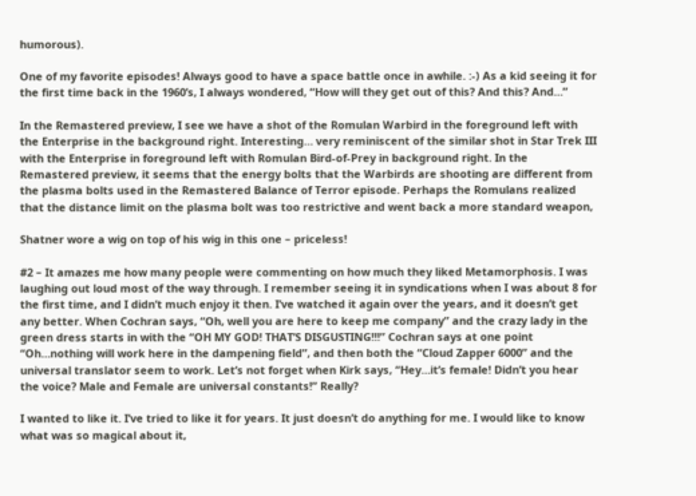humorous).

One of my favorite episodes! Always good to have a space battle once in awhile. :-) As a kid seeing it for the first time back in the 1960’s, I always wondered, “How will they get out of this? And this? And…”

In the Remastered preview, I see we have a shot of the Romulan Warbird in the foreground left with the Enterprise in the background right. Interesting… very reminiscent of the similar shot in Star Trek III with the Enterprise in foreground left with Romulan Bird-of-Prey in background right. In the Remastered preview, it seems that the energy bolts that the Warbirds are shooting are different from the plasma bolts used in the Remastered Balance of Terror episode. Perhaps the Romulans realized that the distance limit on the plasma bolt was too restrictive and went back a more standard weapon,

Shatner wore a wig on top of his wig in this one – priceless!

#2 – It amazes me how many people were commenting on how much they liked Metamorphosis. I was laughing out loud most of the way through. I remember seeing it in syndications when I was about 8 for the first time, and I didn’t much enjoy it then. I’ve watched it again over the years, and it doesn’t get any better. When Cochran says, “Oh, well you are here to keep me company” and the crazy lady in the green dress starts in with the “OH MY GOD! THAT’S DISGUSTING!!!” Cochran says at one point “Oh…nothing will work here in the dampening field”, and then both the “Cloud Zapper 6000” and the universal translator seem to work. Let’s not forget when Kirk says, “Hey…it’s female! Didn’t you hear the voice? Male and Female are universal constants!” Really?

I wanted to like it. I’ve tried to like it for years. It just doesn’t do anything for me. I would like to know what was so magical about it,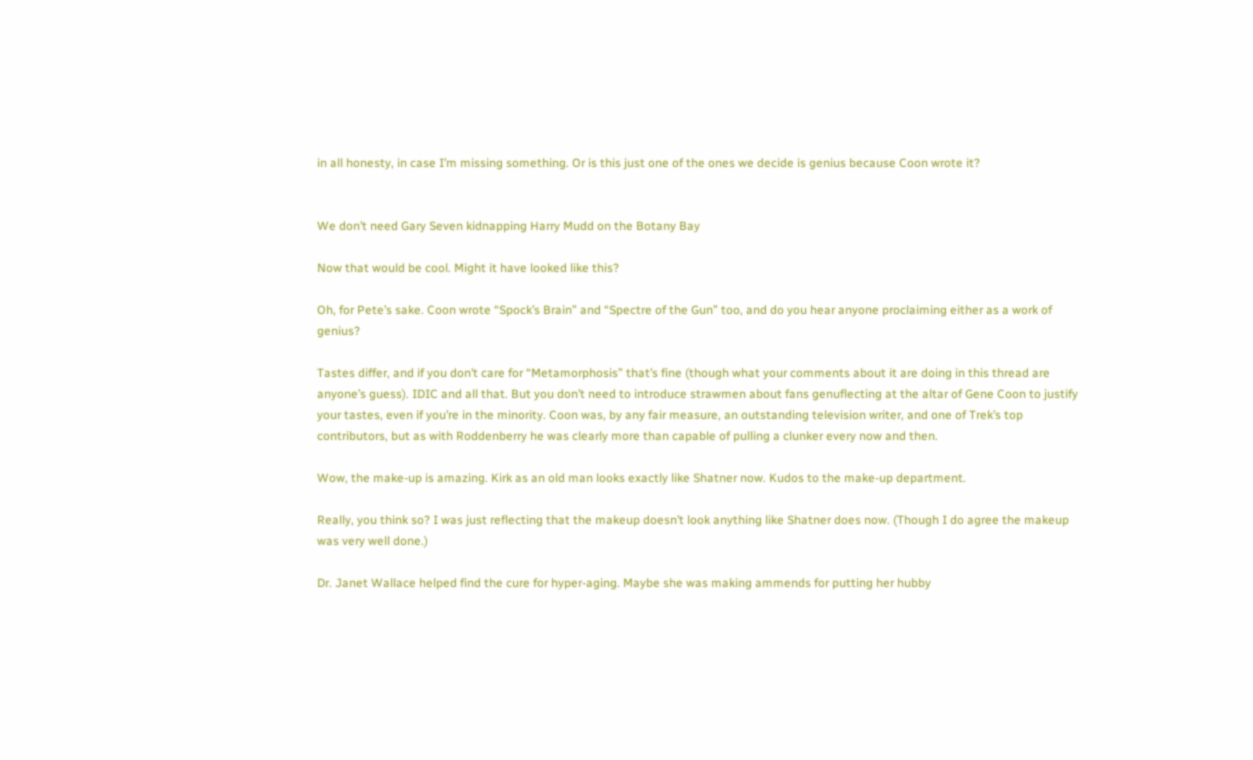in all honesty, in case I’m missing something. Or is this just one of the ones we decide is genius because Coon wrote it?


We don’t need Gary Seven kidnapping Harry Mudd on the Botany Bay

Now that would be cool. Might it have looked like this?

Oh, for Pete’s sake. Coon wrote “Spock’s Brain” and “Spectre of the Gun” too, and do you hear anyone proclaiming either as a work of genius?

Tastes differ, and if you don’t care for “Metamorphosis” that’s fine (though what your comments about it are doing in this thread are anyone’s guess). IDIC and all that. But you don’t need to introduce strawmen about fans genuflecting at the altar of Gene Coon to justify your tastes, even if you’re in the minority. Coon was, by any fair measure, an outstanding television writer, and one of Trek’s top contributors, but as with Roddenberry he was clearly more than capable of pulling a clunker every now and then.

Wow, the make-up is amazing. Kirk as an old man looks exactly like Shatner now. Kudos to the make-up department.

Really, you think so? I was just reflecting that the makeup doesn’t look anything like Shatner does now. (Though I do agree the makeup was very well done.)

Dr. Janet Wallace helped find the cure for hyper-aging. Maybe she was making ammends for putting her hubby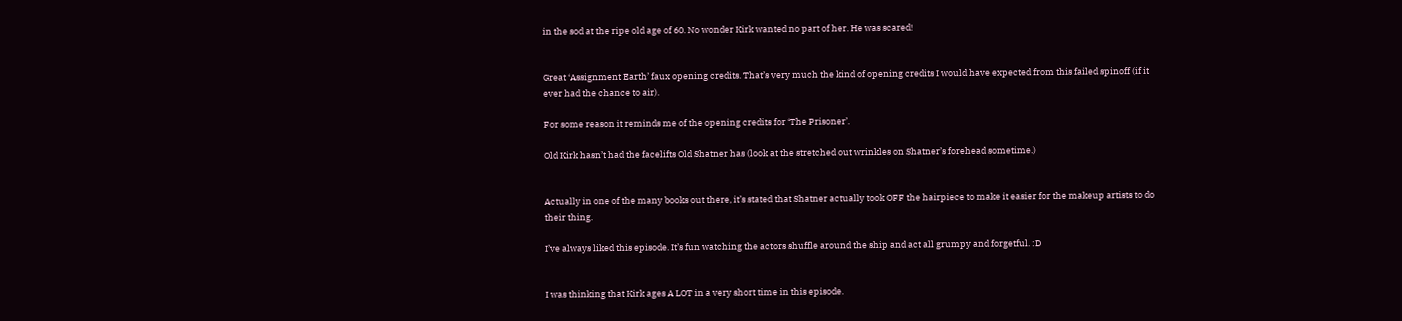in the sod at the ripe old age of 60. No wonder Kirk wanted no part of her. He was scared!


Great ‘Assignment Earth’ faux opening credits. That’s very much the kind of opening credits I would have expected from this failed spinoff (if it ever had the chance to air).

For some reason it reminds me of the opening credits for ‘The Prisoner’.

Old Kirk hasn’t had the facelifts Old Shatner has (look at the stretched out wrinkles on Shatner’s forehead sometime.)


Actually in one of the many books out there, it’s stated that Shatner actually took OFF the hairpiece to make it easier for the makeup artists to do their thing.

I’ve always liked this episode. It’s fun watching the actors shuffle around the ship and act all grumpy and forgetful. :D


I was thinking that Kirk ages A LOT in a very short time in this episode.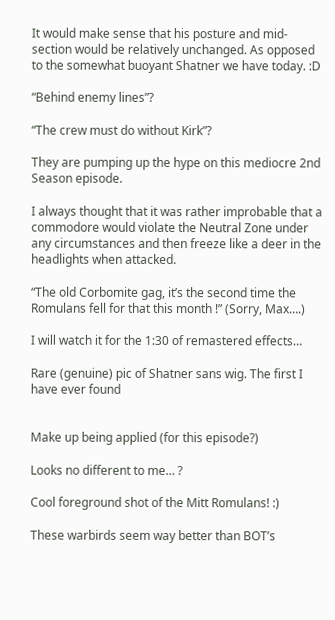It would make sense that his posture and mid-section would be relatively unchanged. As opposed to the somewhat buoyant Shatner we have today. :D

“Behind enemy lines”?

“The crew must do without Kirk”?

They are pumping up the hype on this mediocre 2nd Season episode.

I always thought that it was rather improbable that a commodore would violate the Neutral Zone under any circumstances and then freeze like a deer in the headlights when attacked.

“The old Corbomite gag, it’s the second time the Romulans fell for that this month !” (Sorry, Max….)

I will watch it for the 1:30 of remastered effects…

Rare (genuine) pic of Shatner sans wig. The first I have ever found


Make up being applied (for this episode?)

Looks no different to me… ?

Cool foreground shot of the Mitt Romulans! :)

These warbirds seem way better than BOT’s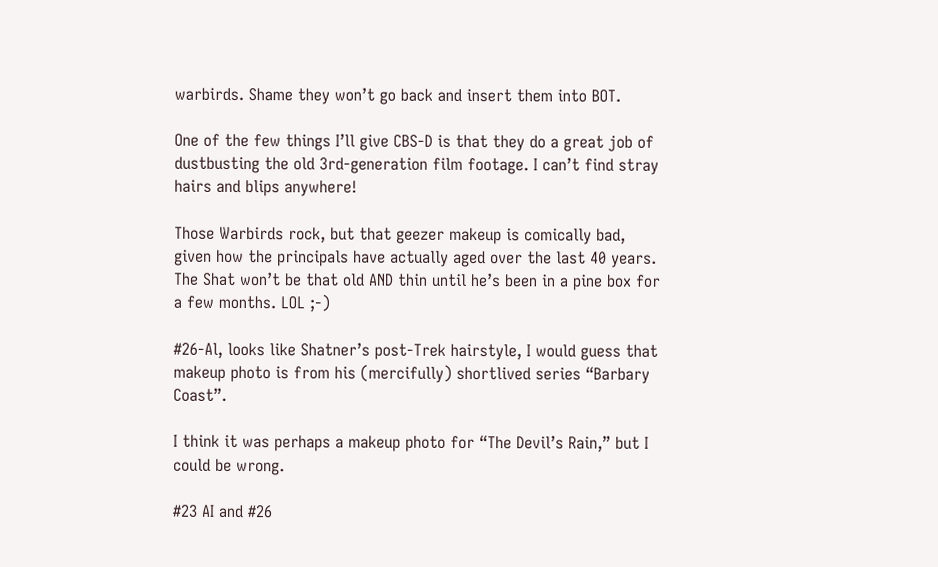warbirds. Shame they won’t go back and insert them into BOT.

One of the few things I’ll give CBS-D is that they do a great job of dustbusting the old 3rd-generation film footage. I can’t find stray hairs and blips anywhere!

Those Warbirds rock, but that geezer makeup is comically bad, given how the principals have actually aged over the last 40 years. The Shat won’t be that old AND thin until he’s been in a pine box for a few months. LOL ;-)

#26-Al, looks like Shatner’s post-Trek hairstyle, I would guess that makeup photo is from his (mercifully) shortlived series “Barbary Coast”.

I think it was perhaps a makeup photo for “The Devil’s Rain,” but I could be wrong.

#23 AI and #26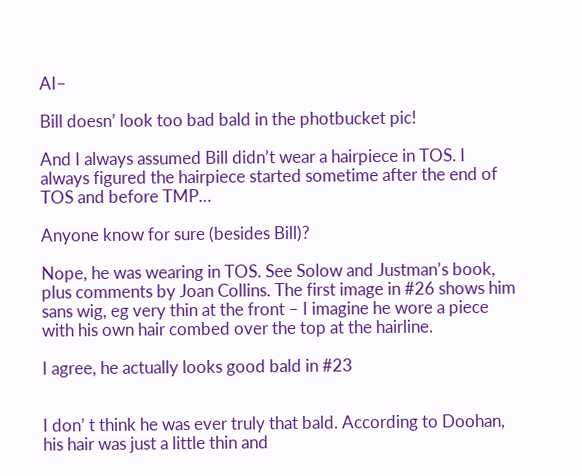AI–

Bill doesn’ look too bad bald in the photbucket pic!

And I always assumed Bill didn’t wear a hairpiece in TOS. I always figured the hairpiece started sometime after the end of TOS and before TMP…

Anyone know for sure (besides Bill)?

Nope, he was wearing in TOS. See Solow and Justman’s book, plus comments by Joan Collins. The first image in #26 shows him sans wig, eg very thin at the front – I imagine he wore a piece with his own hair combed over the top at the hairline.

I agree, he actually looks good bald in #23


I don’ t think he was ever truly that bald. According to Doohan, his hair was just a little thin and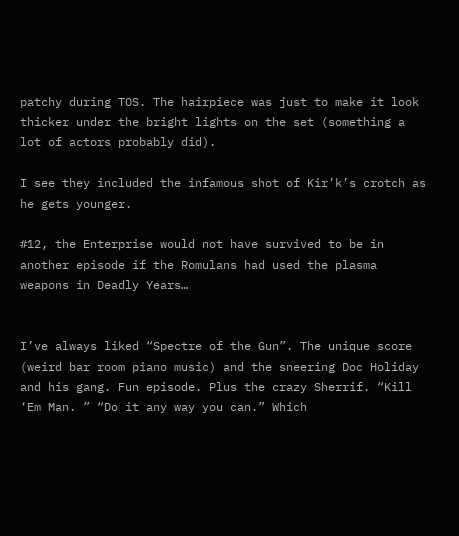patchy during TOS. The hairpiece was just to make it look thicker under the bright lights on the set (something a lot of actors probably did).

I see they included the infamous shot of Kir’k’s crotch as he gets younger.

#12, the Enterprise would not have survived to be in another episode if the Romulans had used the plasma weapons in Deadly Years…


I’ve always liked “Spectre of the Gun”. The unique score (weird bar room piano music) and the sneering Doc Holiday and his gang. Fun episode. Plus the crazy Sherrif. “Kill ‘Em Man. ” “Do it any way you can.” Which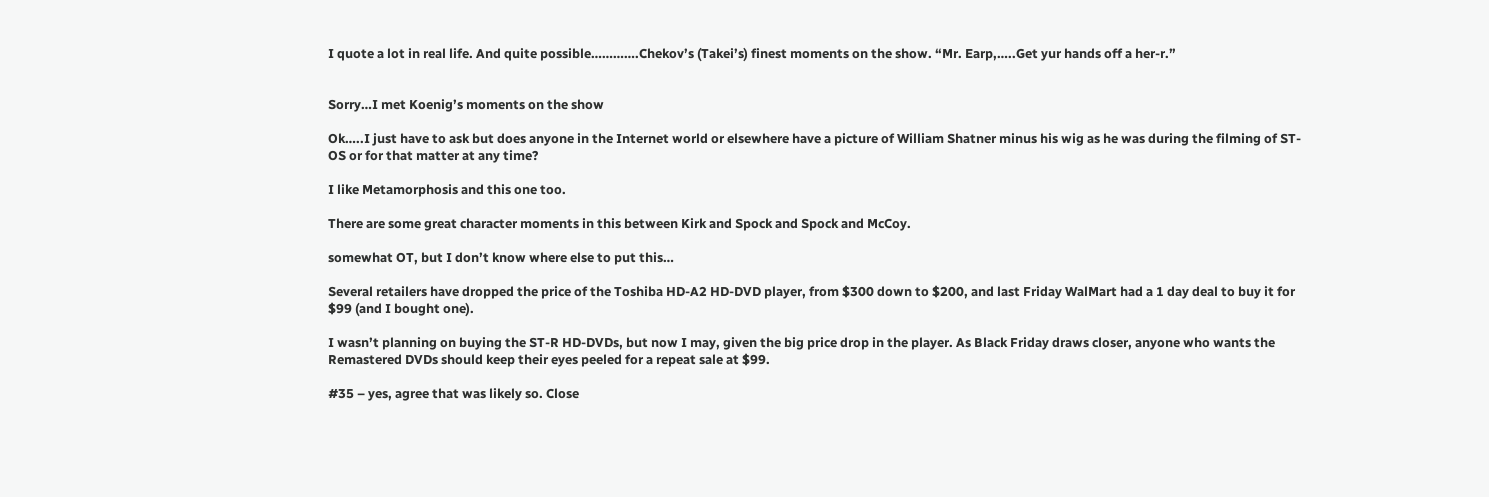I quote a lot in real life. And quite possible………….Chekov’s (Takei’s) finest moments on the show. “Mr. Earp,…..Get yur hands off a her-r.”


Sorry…I met Koenig’s moments on the show

Ok…..I just have to ask but does anyone in the Internet world or elsewhere have a picture of William Shatner minus his wig as he was during the filming of ST-OS or for that matter at any time?

I like Metamorphosis and this one too.

There are some great character moments in this between Kirk and Spock and Spock and McCoy.

somewhat OT, but I don’t know where else to put this…

Several retailers have dropped the price of the Toshiba HD-A2 HD-DVD player, from $300 down to $200, and last Friday WalMart had a 1 day deal to buy it for $99 (and I bought one).

I wasn’t planning on buying the ST-R HD-DVDs, but now I may, given the big price drop in the player. As Black Friday draws closer, anyone who wants the Remastered DVDs should keep their eyes peeled for a repeat sale at $99.

#35 – yes, agree that was likely so. Close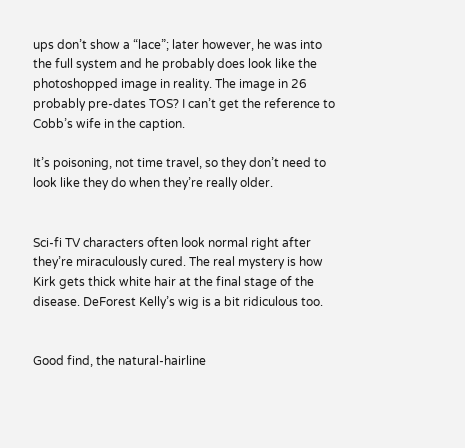ups don’t show a “lace”; later however, he was into the full system and he probably does look like the photoshopped image in reality. The image in 26 probably pre-dates TOS? I can’t get the reference to Cobb’s wife in the caption.

It’s poisoning, not time travel, so they don’t need to look like they do when they’re really older.


Sci-fi TV characters often look normal right after they’re miraculously cured. The real mystery is how Kirk gets thick white hair at the final stage of the disease. DeForest Kelly’s wig is a bit ridiculous too.


Good find, the natural-hairline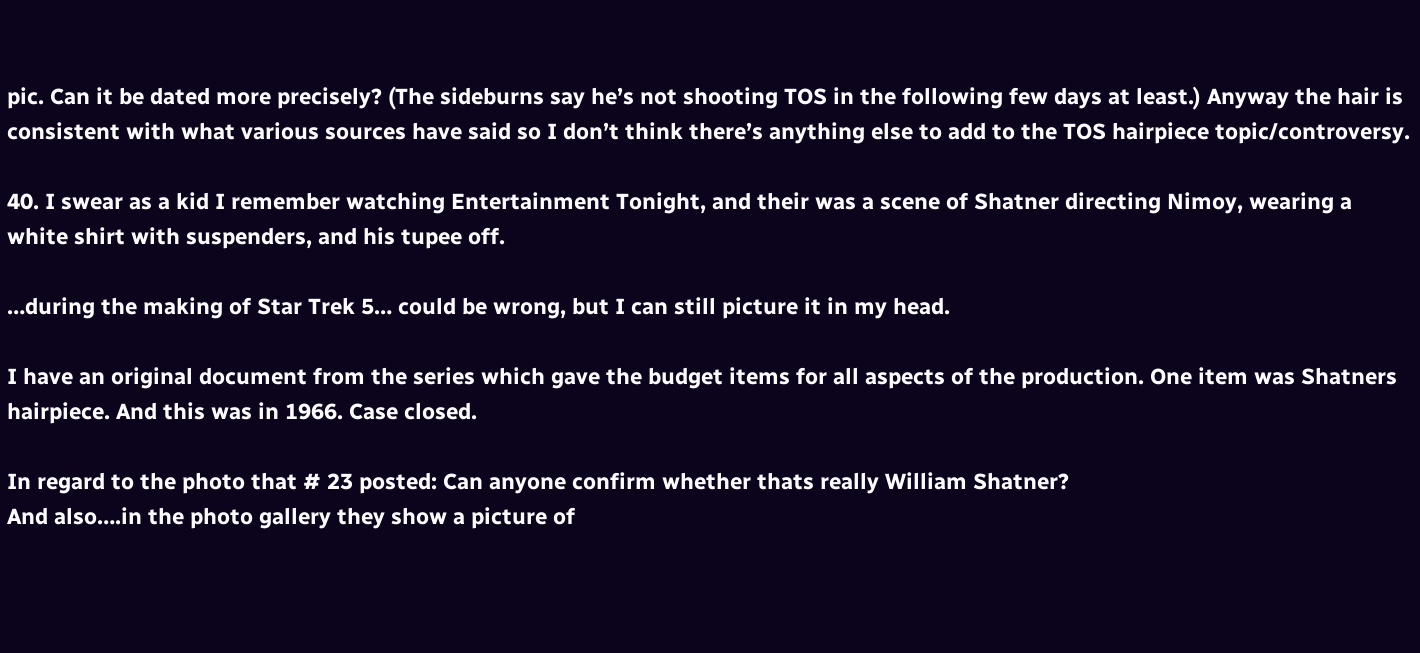pic. Can it be dated more precisely? (The sideburns say he’s not shooting TOS in the following few days at least.) Anyway the hair is consistent with what various sources have said so I don’t think there’s anything else to add to the TOS hairpiece topic/controversy.

40. I swear as a kid I remember watching Entertainment Tonight, and their was a scene of Shatner directing Nimoy, wearing a white shirt with suspenders, and his tupee off.

…during the making of Star Trek 5… could be wrong, but I can still picture it in my head.

I have an original document from the series which gave the budget items for all aspects of the production. One item was Shatners hairpiece. And this was in 1966. Case closed.

In regard to the photo that # 23 posted: Can anyone confirm whether thats really William Shatner?
And also….in the photo gallery they show a picture of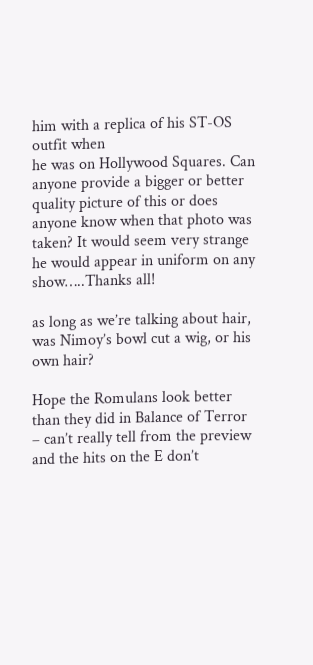him with a replica of his ST-OS outfit when
he was on Hollywood Squares. Can anyone provide a bigger or better quality picture of this or does anyone know when that photo was taken? It would seem very strange he would appear in uniform on any show…..Thanks all!

as long as we’re talking about hair, was Nimoy’s bowl cut a wig, or his own hair?

Hope the Romulans look better than they did in Balance of Terror – can’t really tell from the preview and the hits on the E don’t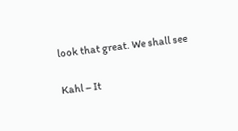look that great. We shall see

Kahl – It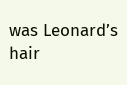was Leonard’s hair